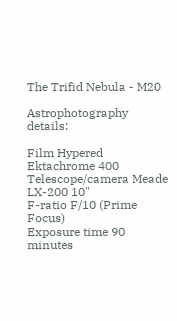The Trifid Nebula - M20

Astrophotography details:

Film Hypered Ektachrome 400
Telescope/camera Meade LX-200 10"
F-ratio F/10 (Prime Focus)
Exposure time 90 minutes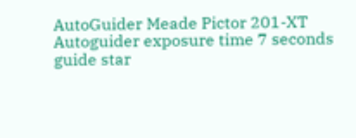AutoGuider Meade Pictor 201-XT
Autoguider exposure time 7 seconds
guide star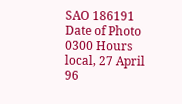SAO 186191
Date of Photo 0300 Hours local, 27 April 96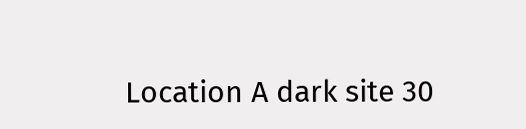Location A dark site 30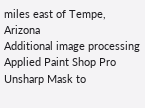miles east of Tempe, Arizona
Additional image processing Applied Paint Shop Pro Unsharp Mask to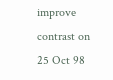improve contrast on 25 Oct 98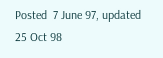Posted  7 June 97, updated 25 Oct 98